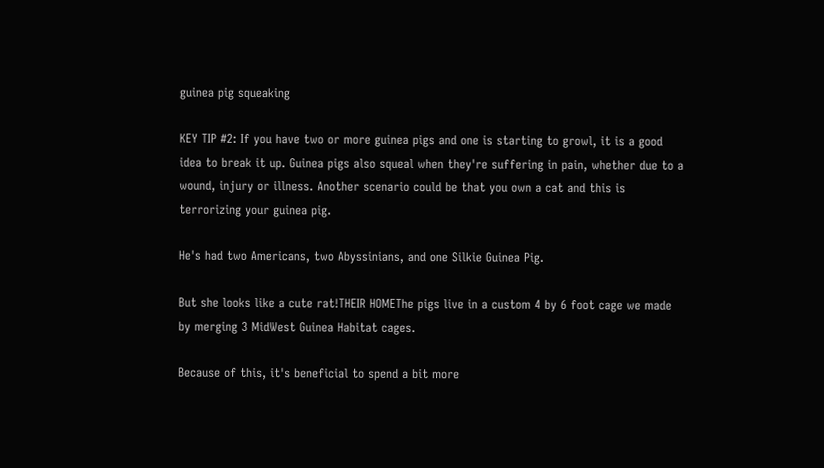guinea pig squeaking

KEY TIP #2: If you have two or more guinea pigs and one is starting to growl, it is a good idea to break it up. Guinea pigs also squeal when they're suffering in pain, whether due to a wound, injury or illness. Another scenario could be that you own a cat and this is terrorizing your guinea pig.

He's had two Americans, two Abyssinians, and one Silkie Guinea Pig.

But she looks like a cute rat!THEIR HOMEThe pigs live in a custom 4 by 6 foot cage we made by merging 3 MidWest Guinea Habitat cages.

Because of this, it's beneficial to spend a bit more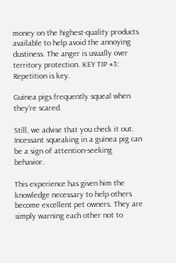money on the highest-quality products available to help avoid the annoying dustiness. The anger is usually over territory protection. KEY TIP #3: Repetition is key.

Guinea pigs frequently squeal when they're scared.

Still, we advise that you check it out. Incessant squeaking in a guinea pig can be a sign of attention-seeking behavior.

This experience has given him the knowledge necessary to help others become excellent pet owners. They are simply warning each other not to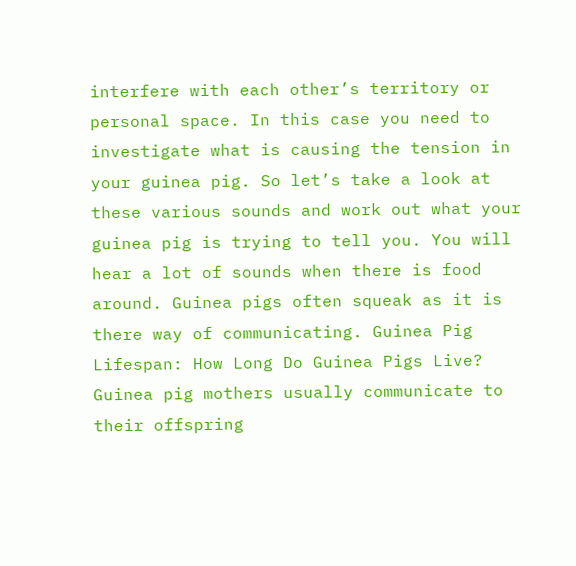interfere with each other’s territory or personal space. In this case you need to investigate what is causing the tension in your guinea pig. So let’s take a look at these various sounds and work out what your guinea pig is trying to tell you. You will hear a lot of sounds when there is food around. Guinea pigs often squeak as it is there way of communicating. Guinea Pig Lifespan: How Long Do Guinea Pigs Live? Guinea pig mothers usually communicate to their offspring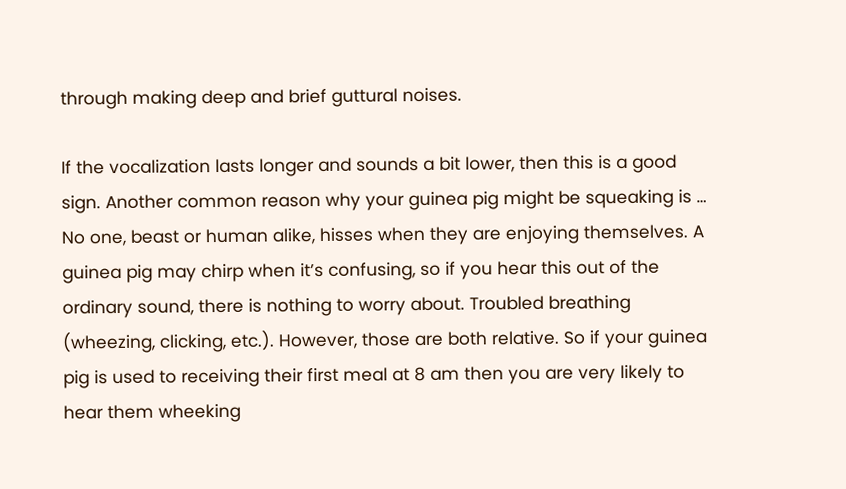through making deep and brief guttural noises.

If the vocalization lasts longer and sounds a bit lower, then this is a good sign. Another common reason why your guinea pig might be squeaking is … No one, beast or human alike, hisses when they are enjoying themselves. A guinea pig may chirp when it’s confusing, so if you hear this out of the ordinary sound, there is nothing to worry about. Troubled breathing (wheezing, clicking, etc.). However, those are both relative. So if your guinea pig is used to receiving their first meal at 8 am then you are very likely to hear them wheeking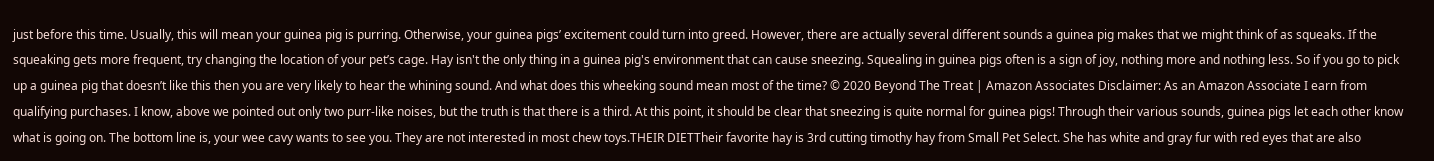just before this time. Usually, this will mean your guinea pig is purring. Otherwise, your guinea pigs’ excitement could turn into greed. However, there are actually several different sounds a guinea pig makes that we might think of as squeaks. If the squeaking gets more frequent, try changing the location of your pet’s cage. Hay isn't the only thing in a guinea pig's environment that can cause sneezing. Squealing in guinea pigs often is a sign of joy, nothing more and nothing less. So if you go to pick up a guinea pig that doesn’t like this then you are very likely to hear the whining sound. And what does this wheeking sound mean most of the time? © 2020 Beyond The Treat | Amazon Associates Disclaimer: As an Amazon Associate I earn from qualifying purchases. I know, above we pointed out only two purr-like noises, but the truth is that there is a third. At this point, it should be clear that sneezing is quite normal for guinea pigs! Through their various sounds, guinea pigs let each other know what is going on. The bottom line is, your wee cavy wants to see you. They are not interested in most chew toys.THEIR DIETTheir favorite hay is 3rd cutting timothy hay from Small Pet Select. She has white and gray fur with red eyes that are also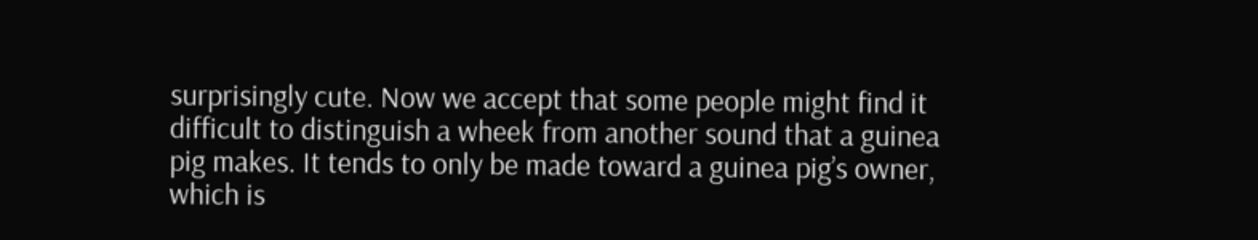surprisingly cute. Now we accept that some people might find it difficult to distinguish a wheek from another sound that a guinea pig makes. It tends to only be made toward a guinea pig’s owner, which is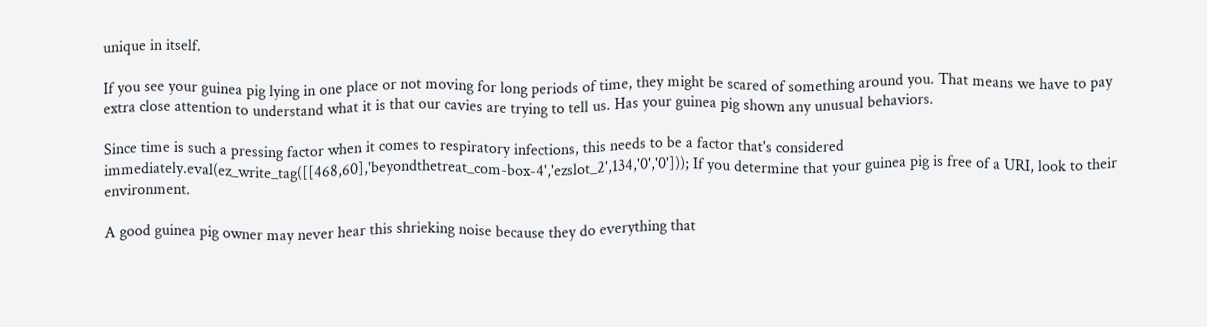unique in itself.

If you see your guinea pig lying in one place or not moving for long periods of time, they might be scared of something around you. That means we have to pay extra close attention to understand what it is that our cavies are trying to tell us. Has your guinea pig shown any unusual behaviors.

Since time is such a pressing factor when it comes to respiratory infections, this needs to be a factor that's considered immediately.eval(ez_write_tag([[468,60],'beyondthetreat_com-box-4','ezslot_2',134,'0','0'])); If you determine that your guinea pig is free of a URI, look to their environment.

A good guinea pig owner may never hear this shrieking noise because they do everything that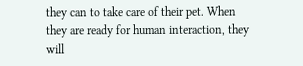they can to take care of their pet. When they are ready for human interaction, they will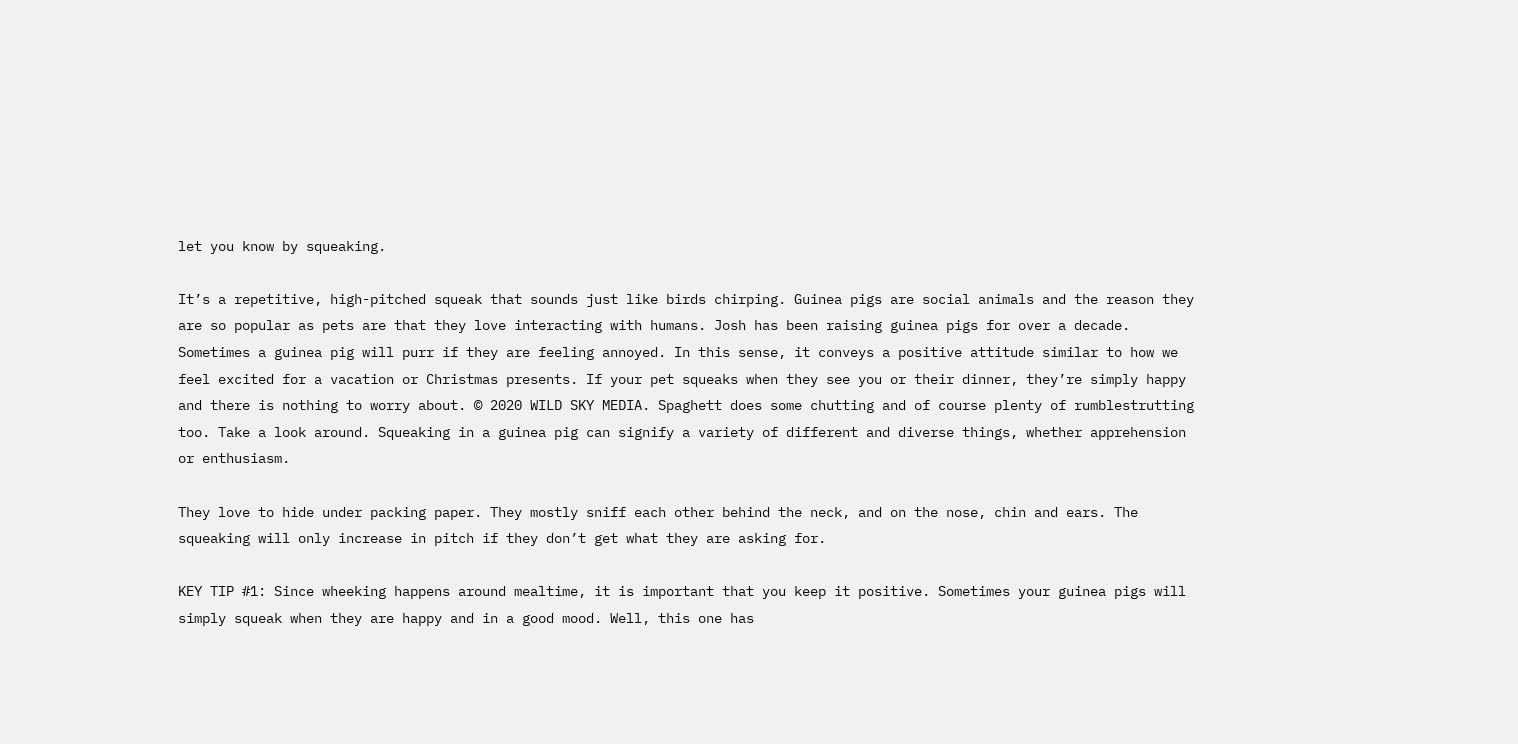let you know by squeaking.

It’s a repetitive, high-pitched squeak that sounds just like birds chirping. Guinea pigs are social animals and the reason they are so popular as pets are that they love interacting with humans. Josh has been raising guinea pigs for over a decade. Sometimes a guinea pig will purr if they are feeling annoyed. In this sense, it conveys a positive attitude similar to how we feel excited for a vacation or Christmas presents. If your pet squeaks when they see you or their dinner, they’re simply happy and there is nothing to worry about. © 2020 WILD SKY MEDIA. Spaghett does some chutting and of course plenty of rumblestrutting too. Take a look around. Squeaking in a guinea pig can signify a variety of different and diverse things, whether apprehension or enthusiasm.

They love to hide under packing paper. They mostly sniff each other behind the neck, and on the nose, chin and ears. The squeaking will only increase in pitch if they don’t get what they are asking for.

KEY TIP #1: Since wheeking happens around mealtime, it is important that you keep it positive. Sometimes your guinea pigs will simply squeak when they are happy and in a good mood. Well, this one has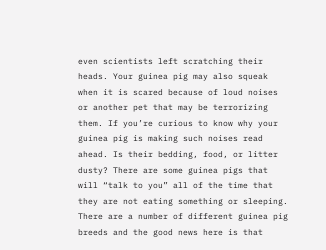even scientists left scratching their heads. Your guinea pig may also squeak when it is scared because of loud noises or another pet that may be terrorizing them. If you’re curious to know why your guinea pig is making such noises read ahead. Is their bedding, food, or litter dusty? There are some guinea pigs that will “talk to you” all of the time that they are not eating something or sleeping. There are a number of different guinea pig breeds and the good news here is that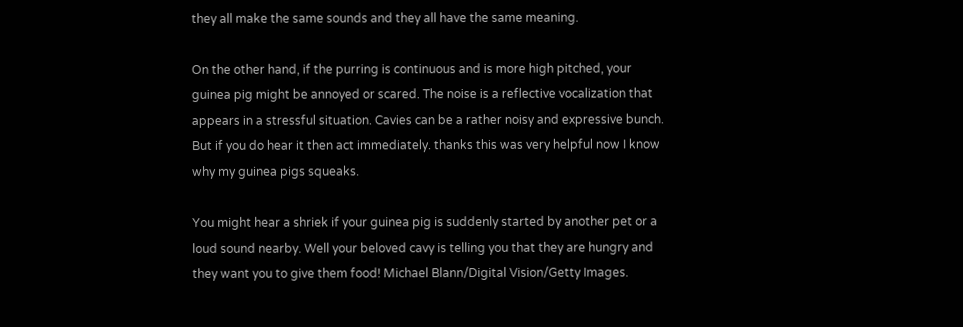they all make the same sounds and they all have the same meaning.

On the other hand, if the purring is continuous and is more high pitched, your guinea pig might be annoyed or scared. The noise is a reflective vocalization that appears in a stressful situation. Cavies can be a rather noisy and expressive bunch. But if you do hear it then act immediately. thanks this was very helpful now I know why my guinea pigs squeaks.

You might hear a shriek if your guinea pig is suddenly started by another pet or a loud sound nearby. Well your beloved cavy is telling you that they are hungry and they want you to give them food! Michael Blann/Digital Vision/Getty Images.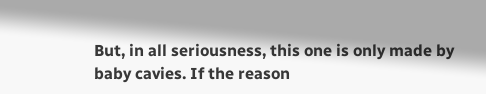But, in all seriousness, this one is only made by baby cavies. If the reason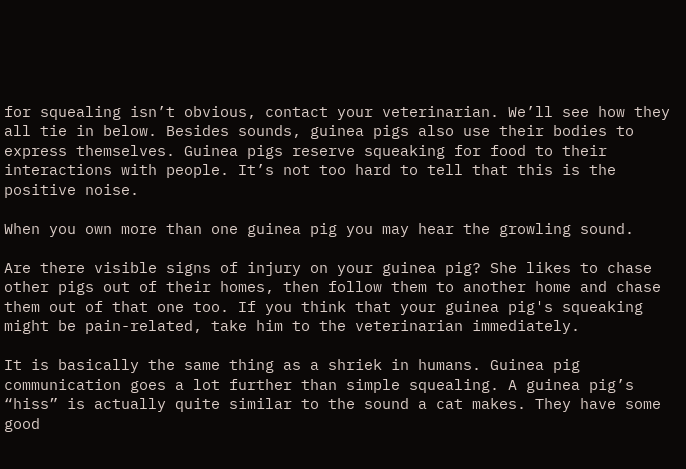for squealing isn’t obvious, contact your veterinarian. We’ll see how they all tie in below. Besides sounds, guinea pigs also use their bodies to express themselves. Guinea pigs reserve squeaking for food to their interactions with people. It’s not too hard to tell that this is the positive noise.

When you own more than one guinea pig you may hear the growling sound.

Are there visible signs of injury on your guinea pig? She likes to chase other pigs out of their homes, then follow them to another home and chase them out of that one too. If you think that your guinea pig's squeaking might be pain-related, take him to the veterinarian immediately.

It is basically the same thing as a shriek in humans. Guinea pig communication goes a lot further than simple squealing. A guinea pig’s “hiss” is actually quite similar to the sound a cat makes. They have some good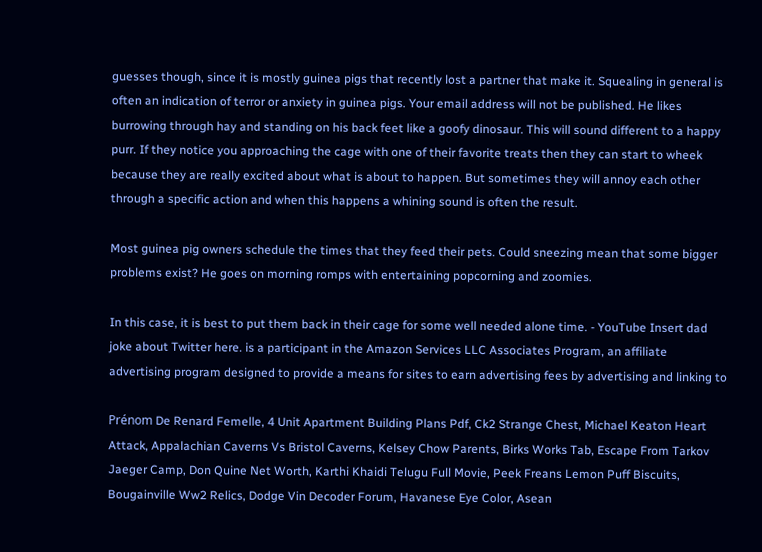guesses though, since it is mostly guinea pigs that recently lost a partner that make it. Squealing in general is often an indication of terror or anxiety in guinea pigs. Your email address will not be published. He likes burrowing through hay and standing on his back feet like a goofy dinosaur. This will sound different to a happy purr. If they notice you approaching the cage with one of their favorite treats then they can start to wheek because they are really excited about what is about to happen. But sometimes they will annoy each other through a specific action and when this happens a whining sound is often the result.

Most guinea pig owners schedule the times that they feed their pets. Could sneezing mean that some bigger problems exist? He goes on morning romps with entertaining popcorning and zoomies.

In this case, it is best to put them back in their cage for some well needed alone time. - YouTube Insert dad joke about Twitter here. is a participant in the Amazon Services LLC Associates Program, an affiliate advertising program designed to provide a means for sites to earn advertising fees by advertising and linking to

Prénom De Renard Femelle, 4 Unit Apartment Building Plans Pdf, Ck2 Strange Chest, Michael Keaton Heart Attack, Appalachian Caverns Vs Bristol Caverns, Kelsey Chow Parents, Birks Works Tab, Escape From Tarkov Jaeger Camp, Don Quine Net Worth, Karthi Khaidi Telugu Full Movie, Peek Freans Lemon Puff Biscuits, Bougainville Ww2 Relics, Dodge Vin Decoder Forum, Havanese Eye Color, Asean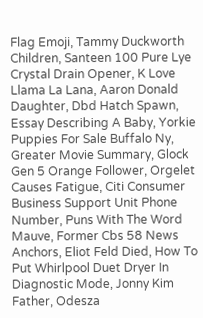Flag Emoji, Tammy Duckworth Children, Santeen 100 Pure Lye Crystal Drain Opener, K Love Llama La Lana, Aaron Donald Daughter, Dbd Hatch Spawn, Essay Describing A Baby, Yorkie Puppies For Sale Buffalo Ny, Greater Movie Summary, Glock Gen 5 Orange Follower, Orgelet Causes Fatigue, Citi Consumer Business Support Unit Phone Number, Puns With The Word Mauve, Former Cbs 58 News Anchors, Eliot Feld Died, How To Put Whirlpool Duet Dryer In Diagnostic Mode, Jonny Kim Father, Odesza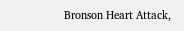Bronson Heart Attack,